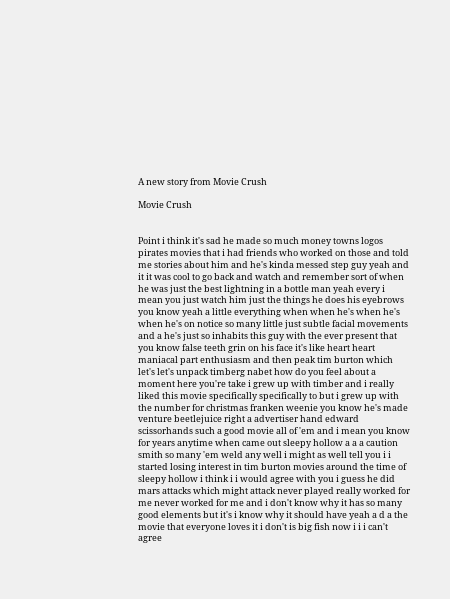A new story from Movie Crush

Movie Crush


Point i think it's sad he made so much money towns logos pirates movies that i had friends who worked on those and told me stories about him and he's kinda messed step guy yeah and it it was cool to go back and watch and remember sort of when he was just the best lightning in a bottle man yeah every i mean you just watch him just the things he does his eyebrows you know yeah a little everything when when he's when he's when he's on notice so many little just subtle facial movements and a he's just so inhabits this guy with the ever present that you know false teeth grin on his face it's like heart heart maniacal part enthusiasm and then peak tim burton which let's let's unpack timberg nabet how do you feel about a moment here you're take i grew up with timber and i really liked this movie specifically specifically to but i grew up with the number for christmas franken weenie you know he's made venture beetlejuice right a advertiser hand edward scissorhands such a good movie all of 'em and i mean you know for years anytime when came out sleepy hollow a a a caution smith so many 'em weld any well i might as well tell you i i started losing interest in tim burton movies around the time of sleepy hollow i think i i would agree with you i guess he did mars attacks which might attack never played really worked for me never worked for me and i don't know why it has so many good elements but it's i know why it should have yeah a d a the movie that everyone loves it i don't is big fish now i i i can't agree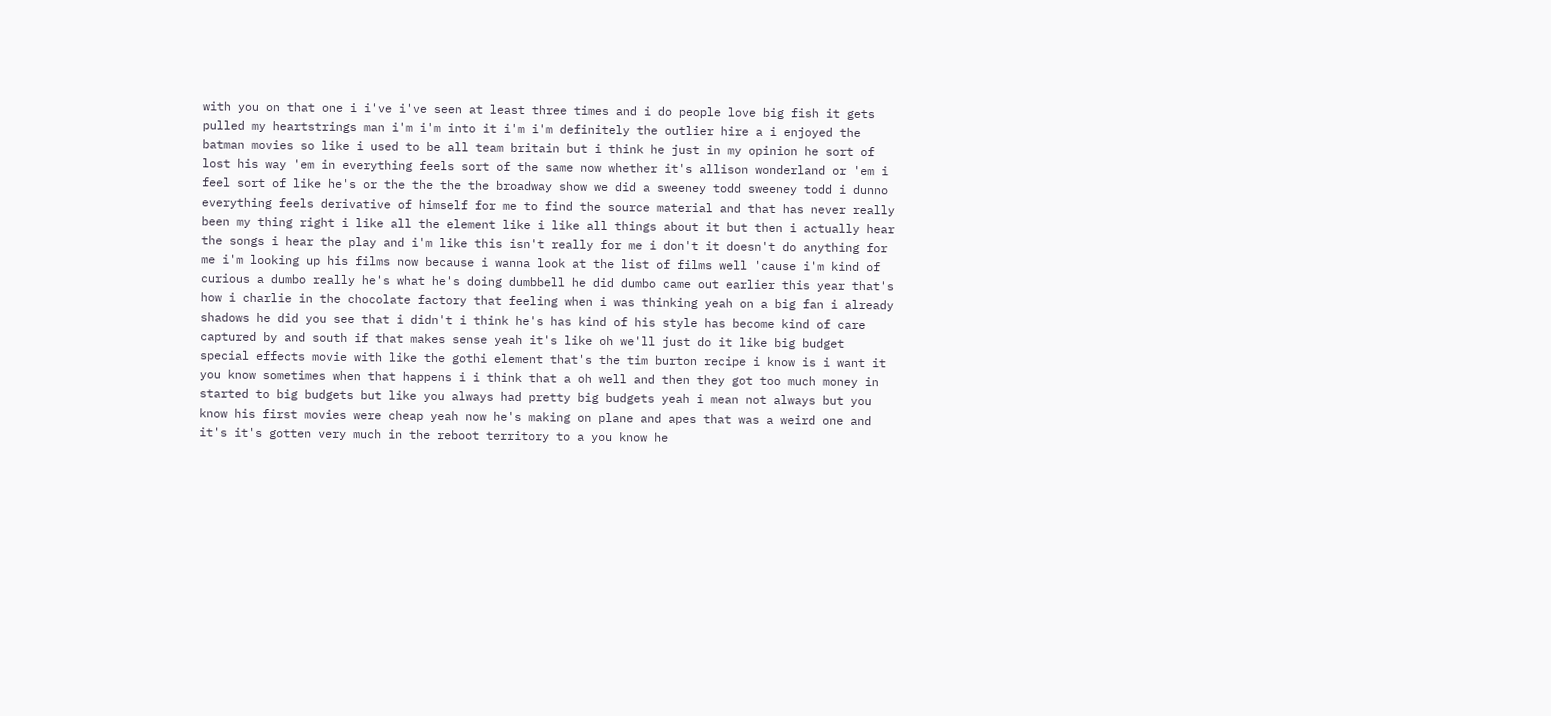with you on that one i i've i've seen at least three times and i do people love big fish it gets pulled my heartstrings man i'm i'm into it i'm i'm definitely the outlier hire a i enjoyed the batman movies so like i used to be all team britain but i think he just in my opinion he sort of lost his way 'em in everything feels sort of the same now whether it's allison wonderland or 'em i feel sort of like he's or the the the the broadway show we did a sweeney todd sweeney todd i dunno everything feels derivative of himself for me to find the source material and that has never really been my thing right i like all the element like i like all things about it but then i actually hear the songs i hear the play and i'm like this isn't really for me i don't it doesn't do anything for me i'm looking up his films now because i wanna look at the list of films well 'cause i'm kind of curious a dumbo really he's what he's doing dumbbell he did dumbo came out earlier this year that's how i charlie in the chocolate factory that feeling when i was thinking yeah on a big fan i already shadows he did you see that i didn't i think he's has kind of his style has become kind of care captured by and south if that makes sense yeah it's like oh we'll just do it like big budget special effects movie with like the gothi element that's the tim burton recipe i know is i want it you know sometimes when that happens i i think that a oh well and then they got too much money in started to big budgets but like you always had pretty big budgets yeah i mean not always but you know his first movies were cheap yeah now he's making on plane and apes that was a weird one and it's it's gotten very much in the reboot territory to a you know he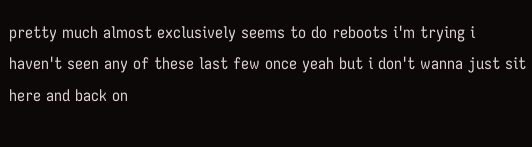pretty much almost exclusively seems to do reboots i'm trying i haven't seen any of these last few once yeah but i don't wanna just sit here and back on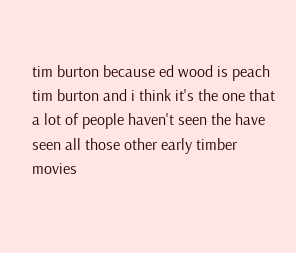tim burton because ed wood is peach tim burton and i think it's the one that a lot of people haven't seen the have seen all those other early timber movies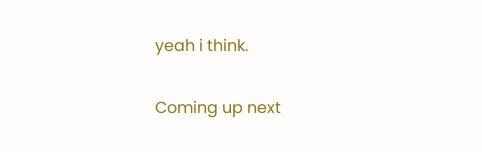yeah i think.

Coming up next